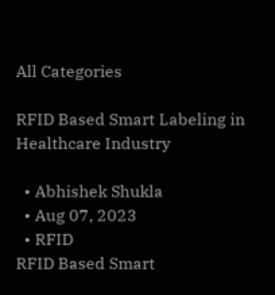All Categories

RFID Based Smart Labeling in Healthcare Industry

  • Abhishek Shukla
  • Aug 07, 2023
  • RFID
RFID Based Smart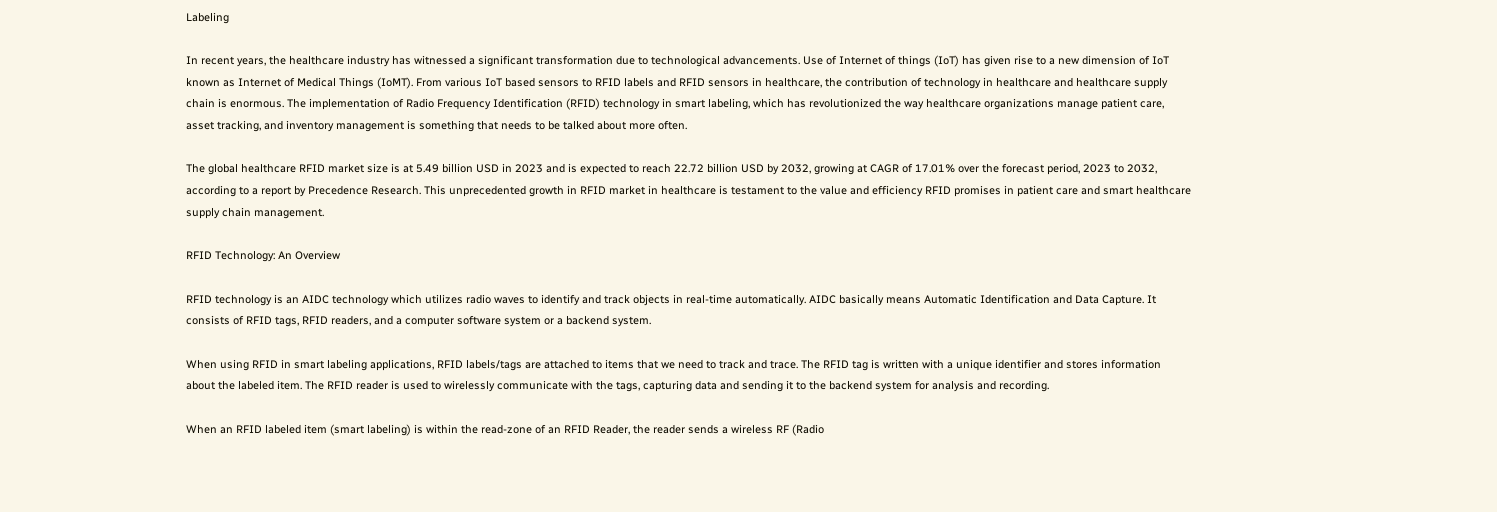Labeling

In recent years, the healthcare industry has witnessed a significant transformation due to technological advancements. Use of Internet of things (IoT) has given rise to a new dimension of IoT known as Internet of Medical Things (IoMT). From various IoT based sensors to RFID labels and RFID sensors in healthcare, the contribution of technology in healthcare and healthcare supply chain is enormous. The implementation of Radio Frequency Identification (RFID) technology in smart labeling, which has revolutionized the way healthcare organizations manage patient care, asset tracking, and inventory management is something that needs to be talked about more often.

The global healthcare RFID market size is at 5.49 billion USD in 2023 and is expected to reach 22.72 billion USD by 2032, growing at CAGR of 17.01% over the forecast period, 2023 to 2032, according to a report by Precedence Research. This unprecedented growth in RFID market in healthcare is testament to the value and efficiency RFID promises in patient care and smart healthcare supply chain management.

RFID Technology: An Overview

RFID technology is an AIDC technology which utilizes radio waves to identify and track objects in real-time automatically. AIDC basically means Automatic Identification and Data Capture. It consists of RFID tags, RFID readers, and a computer software system or a backend system.

When using RFID in smart labeling applications, RFID labels/tags are attached to items that we need to track and trace. The RFID tag is written with a unique identifier and stores information about the labeled item. The RFID reader is used to wirelessly communicate with the tags, capturing data and sending it to the backend system for analysis and recording.

When an RFID labeled item (smart labeling) is within the read-zone of an RFID Reader, the reader sends a wireless RF (Radio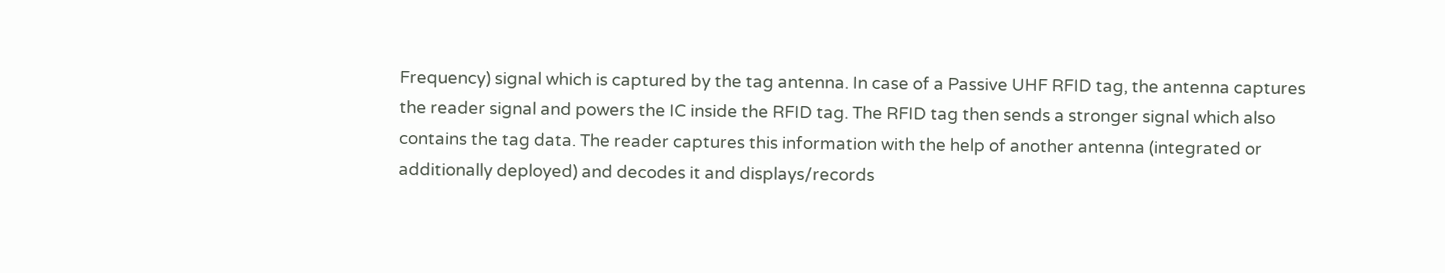Frequency) signal which is captured by the tag antenna. In case of a Passive UHF RFID tag, the antenna captures the reader signal and powers the IC inside the RFID tag. The RFID tag then sends a stronger signal which also contains the tag data. The reader captures this information with the help of another antenna (integrated or additionally deployed) and decodes it and displays/records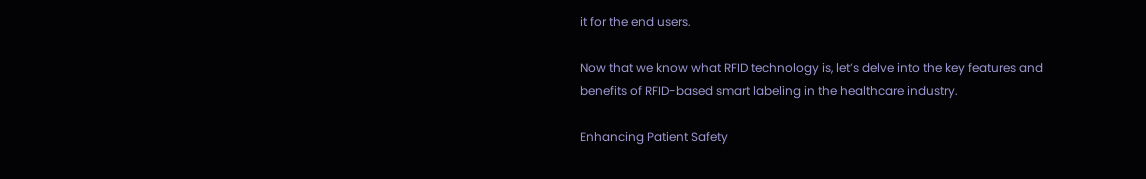it for the end users.

Now that we know what RFID technology is, let’s delve into the key features and benefits of RFID-based smart labeling in the healthcare industry.

Enhancing Patient Safety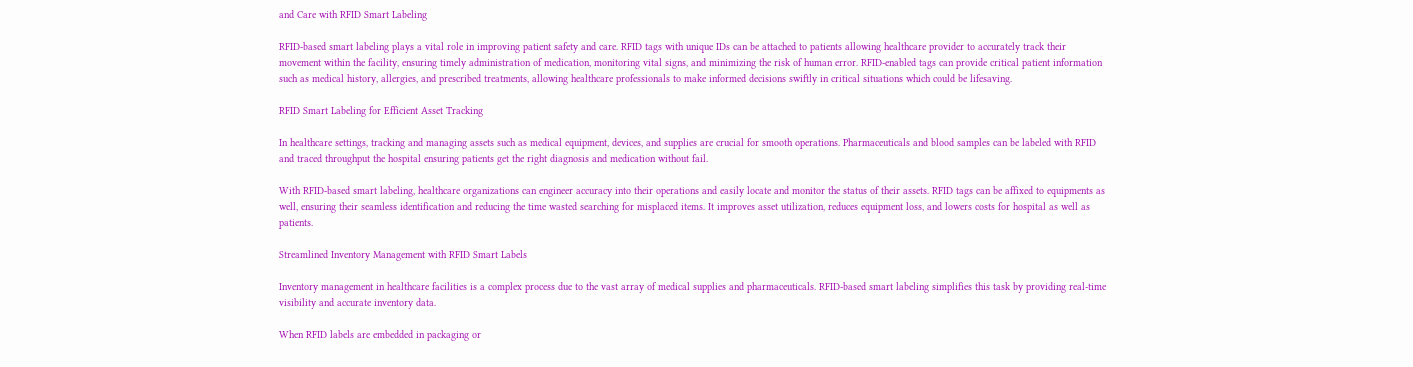and Care with RFID Smart Labeling

RFID-based smart labeling plays a vital role in improving patient safety and care. RFID tags with unique IDs can be attached to patients allowing healthcare provider to accurately track their movement within the facility, ensuring timely administration of medication, monitoring vital signs, and minimizing the risk of human error. RFID-enabled tags can provide critical patient information such as medical history, allergies, and prescribed treatments, allowing healthcare professionals to make informed decisions swiftly in critical situations which could be lifesaving.

RFID Smart Labeling for Efficient Asset Tracking

In healthcare settings, tracking and managing assets such as medical equipment, devices, and supplies are crucial for smooth operations. Pharmaceuticals and blood samples can be labeled with RFID and traced throughput the hospital ensuring patients get the right diagnosis and medication without fail.

With RFID-based smart labeling, healthcare organizations can engineer accuracy into their operations and easily locate and monitor the status of their assets. RFID tags can be affixed to equipments as well, ensuring their seamless identification and reducing the time wasted searching for misplaced items. It improves asset utilization, reduces equipment loss, and lowers costs for hospital as well as patients.

Streamlined Inventory Management with RFID Smart Labels

Inventory management in healthcare facilities is a complex process due to the vast array of medical supplies and pharmaceuticals. RFID-based smart labeling simplifies this task by providing real-time visibility and accurate inventory data.

When RFID labels are embedded in packaging or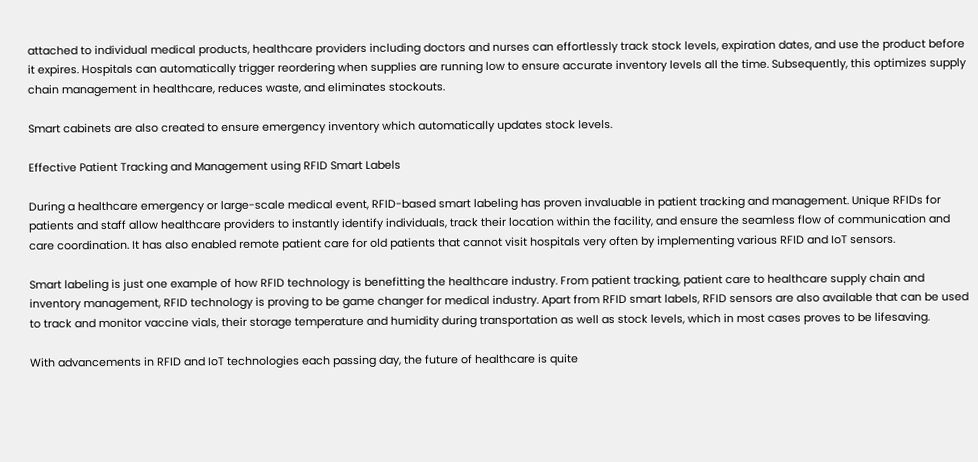attached to individual medical products, healthcare providers including doctors and nurses can effortlessly track stock levels, expiration dates, and use the product before it expires. Hospitals can automatically trigger reordering when supplies are running low to ensure accurate inventory levels all the time. Subsequently, this optimizes supply chain management in healthcare, reduces waste, and eliminates stockouts.

Smart cabinets are also created to ensure emergency inventory which automatically updates stock levels.

Effective Patient Tracking and Management using RFID Smart Labels

During a healthcare emergency or large-scale medical event, RFID-based smart labeling has proven invaluable in patient tracking and management. Unique RFIDs for patients and staff allow healthcare providers to instantly identify individuals, track their location within the facility, and ensure the seamless flow of communication and care coordination. It has also enabled remote patient care for old patients that cannot visit hospitals very often by implementing various RFID and IoT sensors.

Smart labeling is just one example of how RFID technology is benefitting the healthcare industry. From patient tracking, patient care to healthcare supply chain and inventory management, RFID technology is proving to be game changer for medical industry. Apart from RFID smart labels, RFID sensors are also available that can be used to track and monitor vaccine vials, their storage temperature and humidity during transportation as well as stock levels, which in most cases proves to be lifesaving.

With advancements in RFID and IoT technologies each passing day, the future of healthcare is quite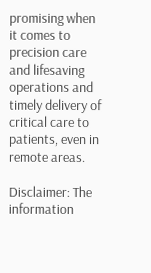promising when it comes to precision care and lifesaving operations and timely delivery of critical care to patients, even in remote areas.

Disclaimer: The information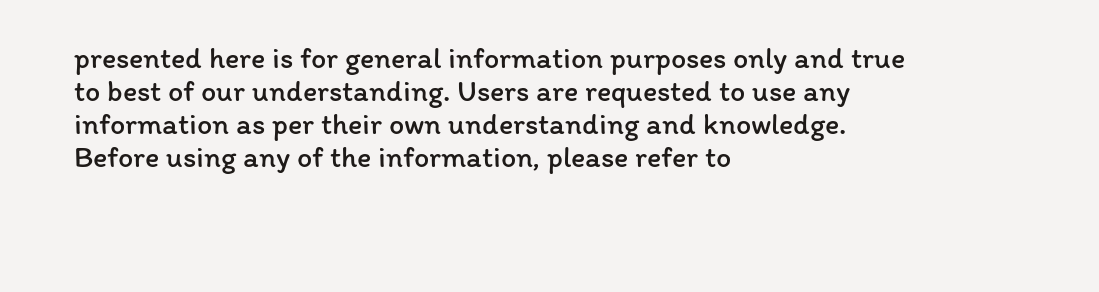presented here is for general information purposes only and true to best of our understanding. Users are requested to use any information as per their own understanding and knowledge. Before using any of the information, please refer to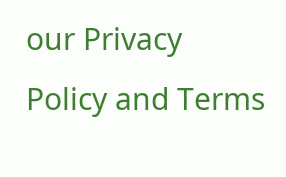our Privacy Policy and Terms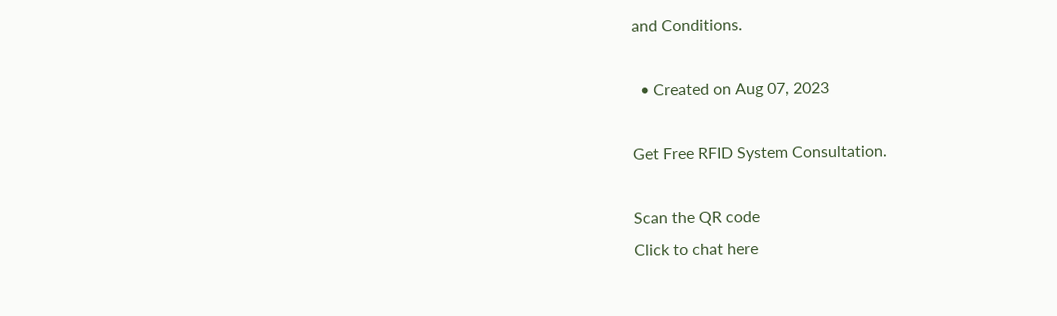and Conditions.

  • Created on Aug 07, 2023

Get Free RFID System Consultation.

Scan the QR code
Click to chat here